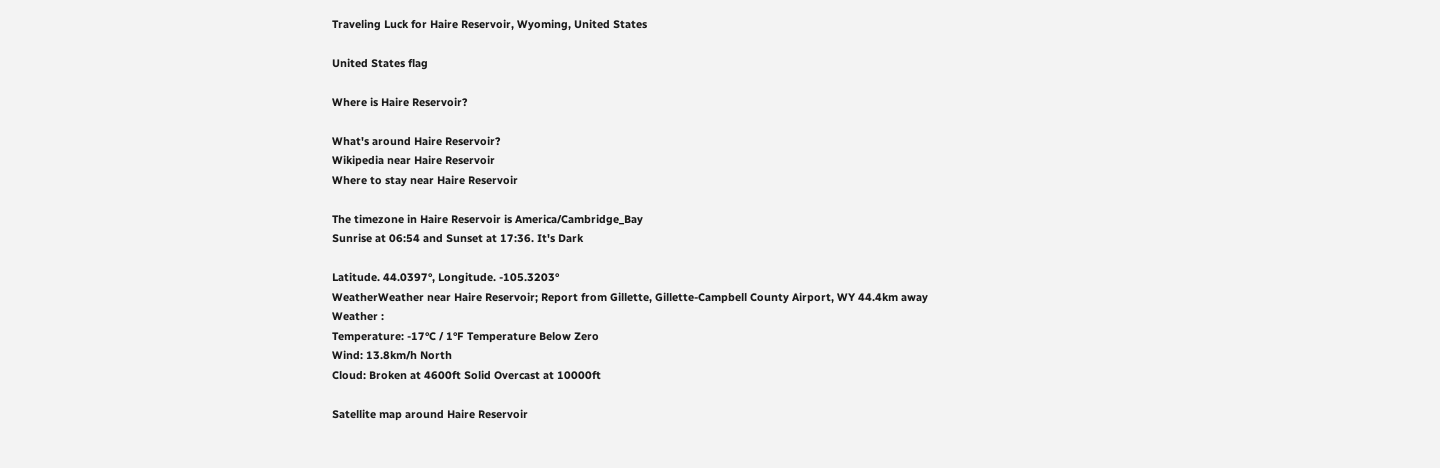Traveling Luck for Haire Reservoir, Wyoming, United States

United States flag

Where is Haire Reservoir?

What's around Haire Reservoir?
Wikipedia near Haire Reservoir
Where to stay near Haire Reservoir

The timezone in Haire Reservoir is America/Cambridge_Bay
Sunrise at 06:54 and Sunset at 17:36. It's Dark

Latitude. 44.0397°, Longitude. -105.3203°
WeatherWeather near Haire Reservoir; Report from Gillette, Gillette-Campbell County Airport, WY 44.4km away
Weather :
Temperature: -17°C / 1°F Temperature Below Zero
Wind: 13.8km/h North
Cloud: Broken at 4600ft Solid Overcast at 10000ft

Satellite map around Haire Reservoir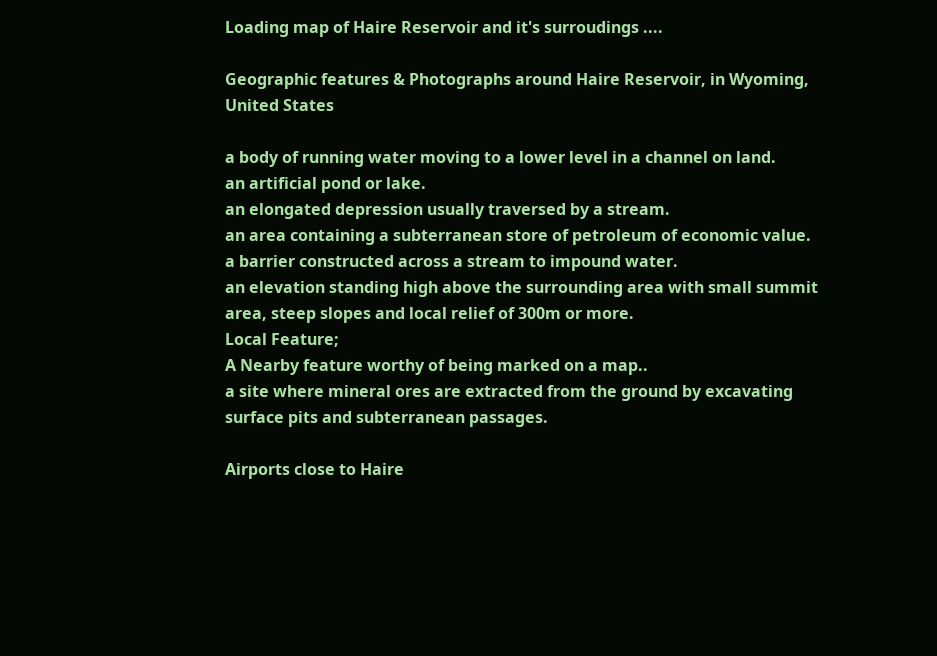Loading map of Haire Reservoir and it's surroudings ....

Geographic features & Photographs around Haire Reservoir, in Wyoming, United States

a body of running water moving to a lower level in a channel on land.
an artificial pond or lake.
an elongated depression usually traversed by a stream.
an area containing a subterranean store of petroleum of economic value.
a barrier constructed across a stream to impound water.
an elevation standing high above the surrounding area with small summit area, steep slopes and local relief of 300m or more.
Local Feature;
A Nearby feature worthy of being marked on a map..
a site where mineral ores are extracted from the ground by excavating surface pits and subterranean passages.

Airports close to Haire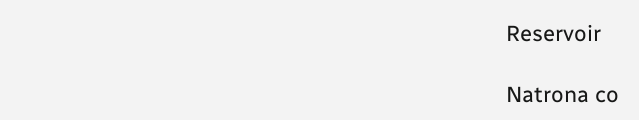Reservoir

Natrona co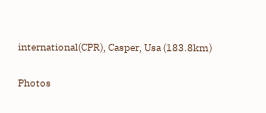international(CPR), Casper, Usa (183.8km)

Photos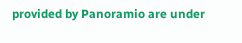provided by Panoramio are under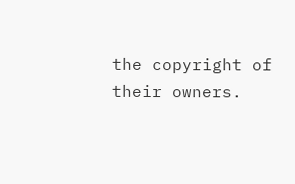the copyright of their owners.